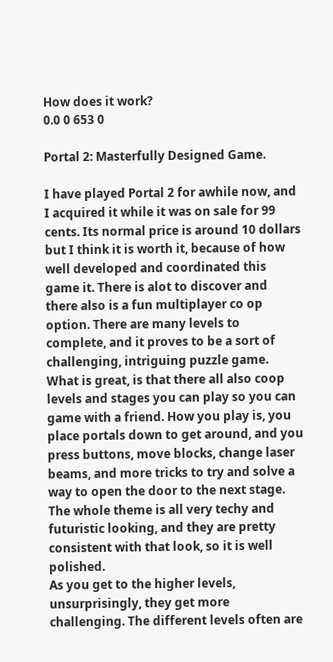How does it work?
0.0 0 653 0

Portal 2: Masterfully Designed Game.

I have played Portal 2 for awhile now, and I acquired it while it was on sale for 99 cents. Its normal price is around 10 dollars but I think it is worth it, because of how well developed and coordinated this game it. There is alot to discover and there also is a fun multiplayer co op option. There are many levels to complete, and it proves to be a sort of challenging, intriguing puzzle game. What is great, is that there all also coop levels and stages you can play so you can game with a friend. How you play is, you place portals down to get around, and you press buttons, move blocks, change laser beams, and more tricks to try and solve a way to open the door to the next stage. The whole theme is all very techy and futuristic looking, and they are pretty consistent with that look, so it is well polished.
As you get to the higher levels, unsurprisingly, they get more challenging. The different levels often are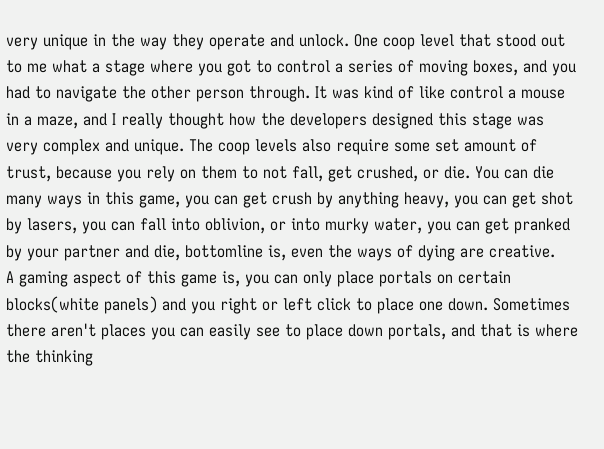very unique in the way they operate and unlock. One coop level that stood out to me what a stage where you got to control a series of moving boxes, and you had to navigate the other person through. It was kind of like control a mouse in a maze, and I really thought how the developers designed this stage was very complex and unique. The coop levels also require some set amount of trust, because you rely on them to not fall, get crushed, or die. You can die many ways in this game, you can get crush by anything heavy, you can get shot by lasers, you can fall into oblivion, or into murky water, you can get pranked by your partner and die, bottomline is, even the ways of dying are creative.
A gaming aspect of this game is, you can only place portals on certain blocks(white panels) and you right or left click to place one down. Sometimes there aren't places you can easily see to place down portals, and that is where the thinking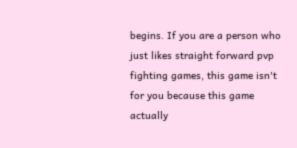begins. If you are a person who just likes straight forward pvp fighting games, this game isn't for you because this game actually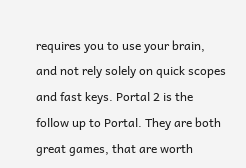requires you to use your brain, and not rely solely on quick scopes and fast keys. Portal 2 is the follow up to Portal. They are both great games, that are worth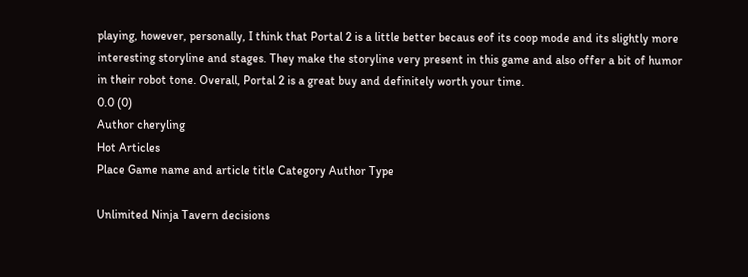playing, however, personally, I think that Portal 2 is a little better becaus eof its coop mode and its slightly more interesting storyline and stages. They make the storyline very present in this game and also offer a bit of humor in their robot tone. Overall, Portal 2 is a great buy and definitely worth your time.
0.0 (0)
Author cheryling
Hot Articles
Place Game name and article title Category Author Type

Unlimited Ninja Tavern decisions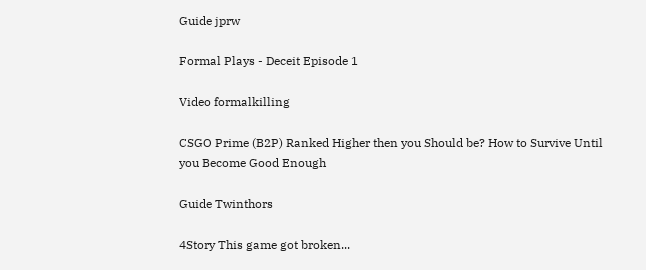Guide jprw

Formal Plays - Deceit Episode 1

Video formalkilling

CSGO Prime (B2P) Ranked Higher then you Should be? How to Survive Until you Become Good Enough

Guide Twinthors

4Story This game got broken...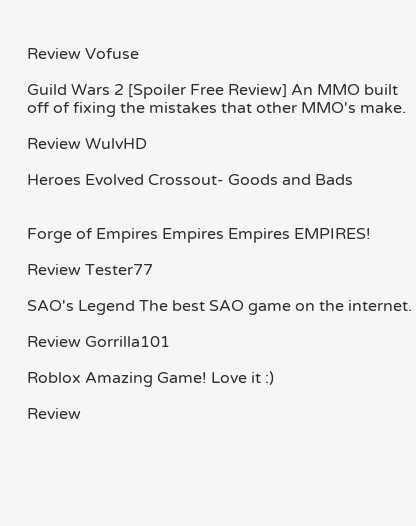Review Vofuse

Guild Wars 2 [Spoiler Free Review] An MMO built off of fixing the mistakes that other MMO's make.

Review WulvHD

Heroes Evolved Crossout- Goods and Bads


Forge of Empires Empires Empires EMPIRES!

Review Tester77

SAO's Legend The best SAO game on the internet.

Review Gorrilla101

Roblox Amazing Game! Love it :)

Review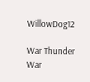WillowDog12

War Thunder War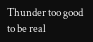Thunder too good to be real